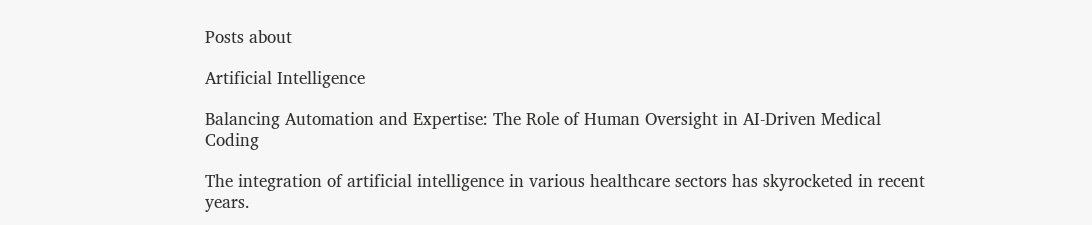Posts about

Artificial Intelligence

Balancing Automation and Expertise: The Role of Human Oversight in AI-Driven Medical Coding

The integration of artificial intelligence in various healthcare sectors has skyrocketed in recent years.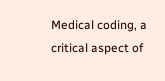Medical coding, a critical aspect of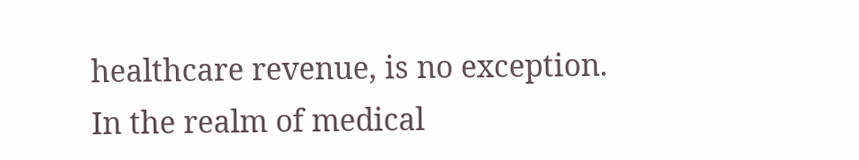healthcare revenue, is no exception. In the realm of medical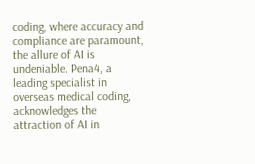coding, where accuracy and compliance are paramount, the allure of AI is undeniable. Pena4, a leading specialist in overseas medical coding, acknowledges the attraction of AI in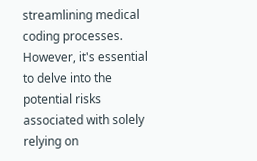streamlining medical coding processes. However, it's essential to delve into the potential risks associated with solely relying on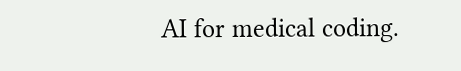AI for medical coding.